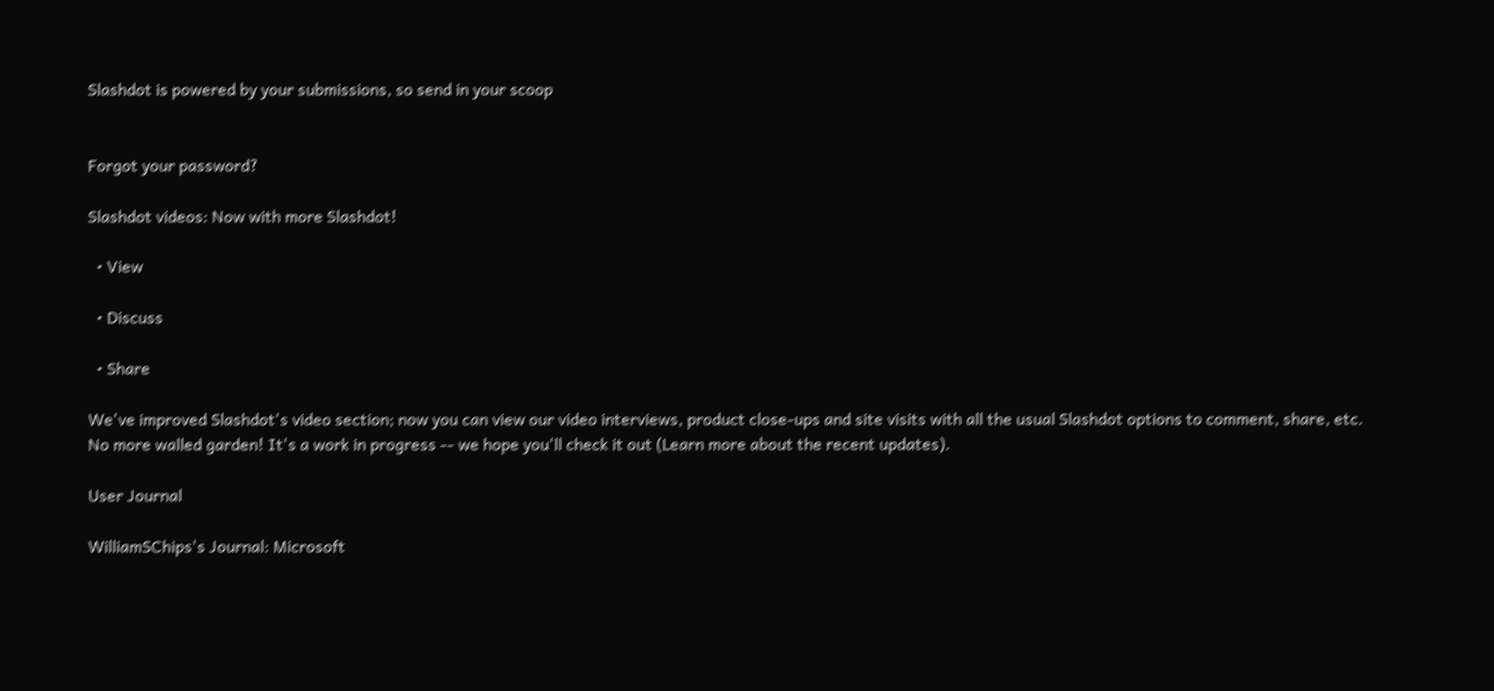Slashdot is powered by your submissions, so send in your scoop


Forgot your password?

Slashdot videos: Now with more Slashdot!

  • View

  • Discuss

  • Share

We've improved Slashdot's video section; now you can view our video interviews, product close-ups and site visits with all the usual Slashdot options to comment, share, etc. No more walled garden! It's a work in progress -- we hope you'll check it out (Learn more about the recent updates).

User Journal

WilliamSChips's Journal: Microsoft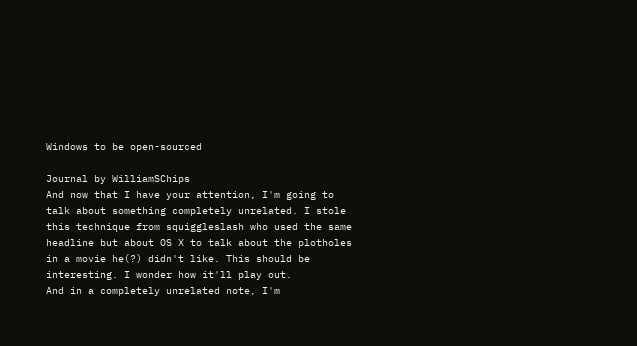Windows to be open-sourced

Journal by WilliamSChips
And now that I have your attention, I'm going to talk about something completely unrelated. I stole this technique from squiggleslash who used the same headline but about OS X to talk about the plotholes in a movie he(?) didn't like. This should be interesting. I wonder how it'll play out.
And in a completely unrelated note, I'm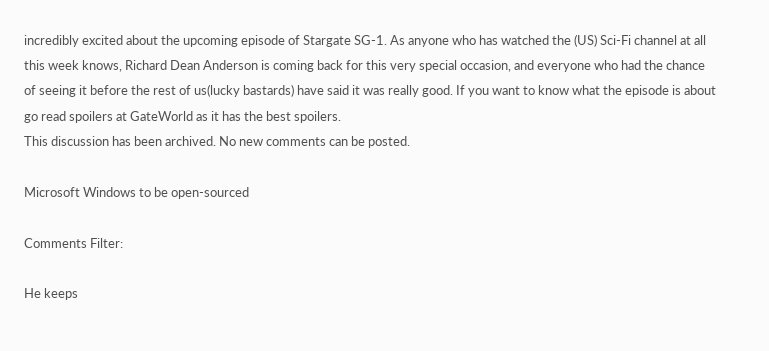incredibly excited about the upcoming episode of Stargate SG-1. As anyone who has watched the (US) Sci-Fi channel at all this week knows, Richard Dean Anderson is coming back for this very special occasion, and everyone who had the chance of seeing it before the rest of us(lucky bastards) have said it was really good. If you want to know what the episode is about go read spoilers at GateWorld as it has the best spoilers.
This discussion has been archived. No new comments can be posted.

Microsoft Windows to be open-sourced

Comments Filter:

He keeps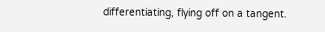differentiating, flying off on a tangent.